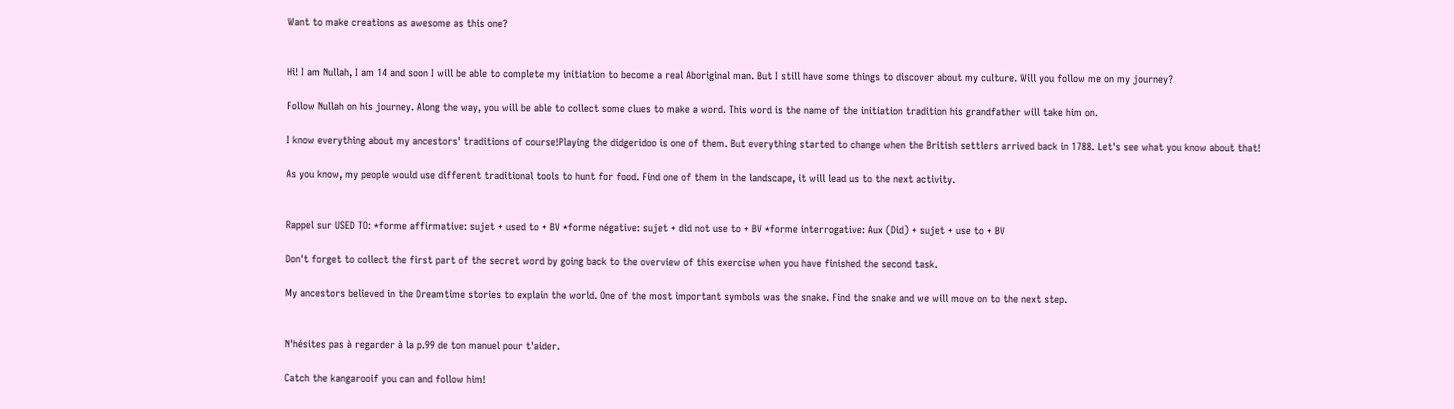Want to make creations as awesome as this one?


Hi! I am Nullah, I am 14 and soon I will be able to complete my initiation to become a real Aboriginal man. But I still have some things to discover about my culture. Will you follow me on my journey?

Follow Nullah on his journey. Along the way, you will be able to collect some clues to make a word. This word is the name of the initiation tradition his grandfather will take him on.

I know everything about my ancestors' traditions of course!Playing the didgeridoo is one of them. But everything started to change when the British settlers arrived back in 1788. Let's see what you know about that!

As you know, my people would use different traditional tools to hunt for food. Find one of them in the landscape, it will lead us to the next activity.


Rappel sur USED TO: *forme affirmative: sujet + used to + BV *forme négative: sujet + did not use to + BV *forme interrogative: Aux (Did) + sujet + use to + BV

Don't forget to collect the first part of the secret word by going back to the overview of this exercise when you have finished the second task.

My ancestors believed in the Dreamtime stories to explain the world. One of the most important symbols was the snake. Find the snake and we will move on to the next step.


N'hésites pas à regarder à la p.99 de ton manuel pour t'aider.

Catch the kangarooif you can and follow him!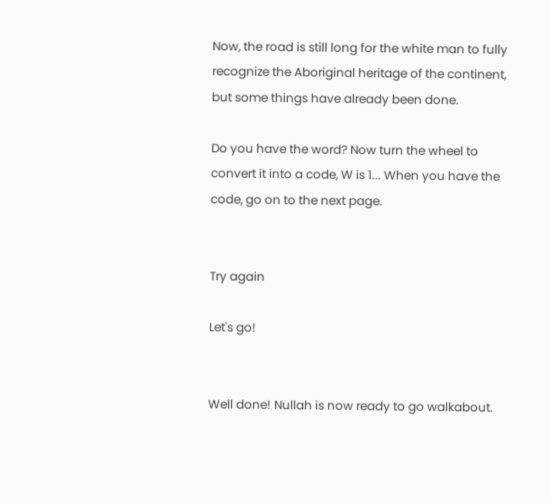Now, the road is still long for the white man to fully recognize the Aboriginal heritage of the continent, but some things have already been done.

Do you have the word? Now turn the wheel to convert it into a code, W is 1... When you have the code, go on to the next page.


Try again

Let's go!


Well done! Nullah is now ready to go walkabout.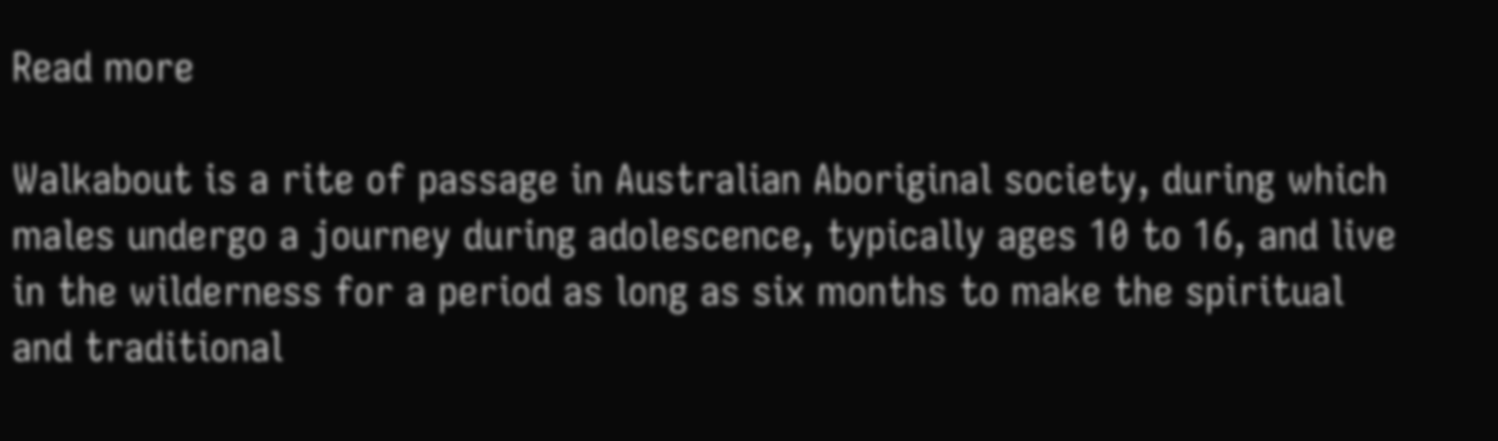Read more

Walkabout is a rite of passage in Australian Aboriginal society, during which males undergo a journey during adolescence, typically ages 10 to 16, and live in the wilderness for a period as long as six months to make the spiritual and traditional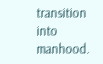transition into manhood.